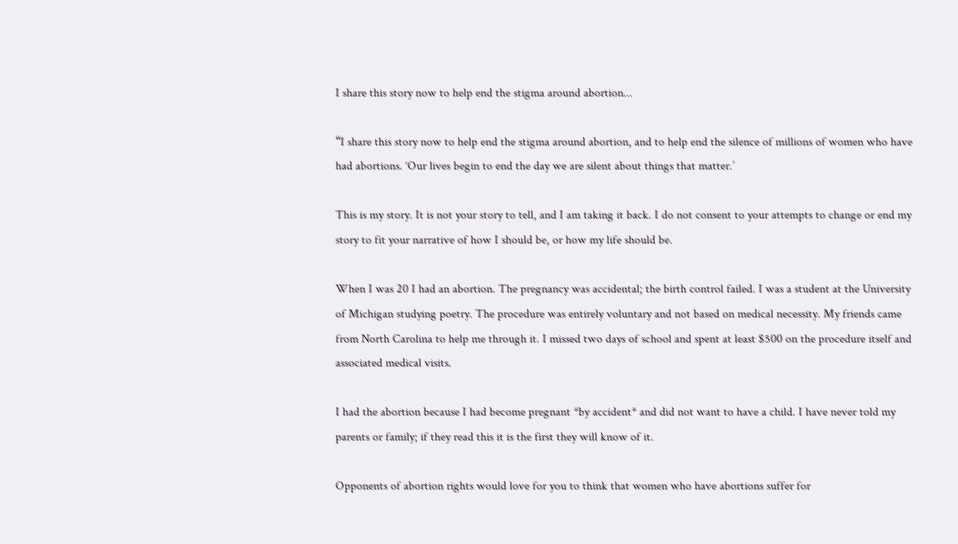I share this story now to help end the stigma around abortion...

“I share this story now to help end the stigma around abortion, and to help end the silence of millions of women who have had abortions. ‘Our lives begin to end the day we are silent about things that matter.’

This is my story. It is not your story to tell, and I am taking it back. I do not consent to your attempts to change or end my story to fit your narrative of how I should be, or how my life should be.

When I was 20 I had an abortion. The pregnancy was accidental; the birth control failed. I was a student at the University of Michigan studying poetry. The procedure was entirely voluntary and not based on medical necessity. My friends came from North Carolina to help me through it. I missed two days of school and spent at least $500 on the procedure itself and associated medical visits.

I had the abortion because I had become pregnant *by accident* and did not want to have a child. I have never told my parents or family; if they read this it is the first they will know of it.

Opponents of abortion rights would love for you to think that women who have abortions suffer for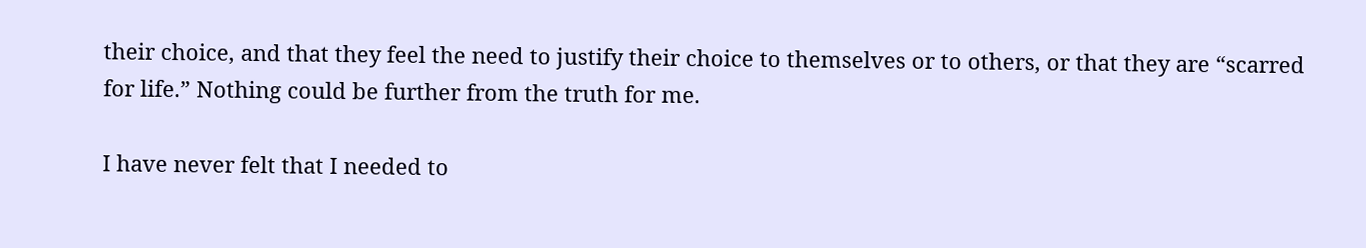their choice, and that they feel the need to justify their choice to themselves or to others, or that they are “scarred for life.” Nothing could be further from the truth for me.

I have never felt that I needed to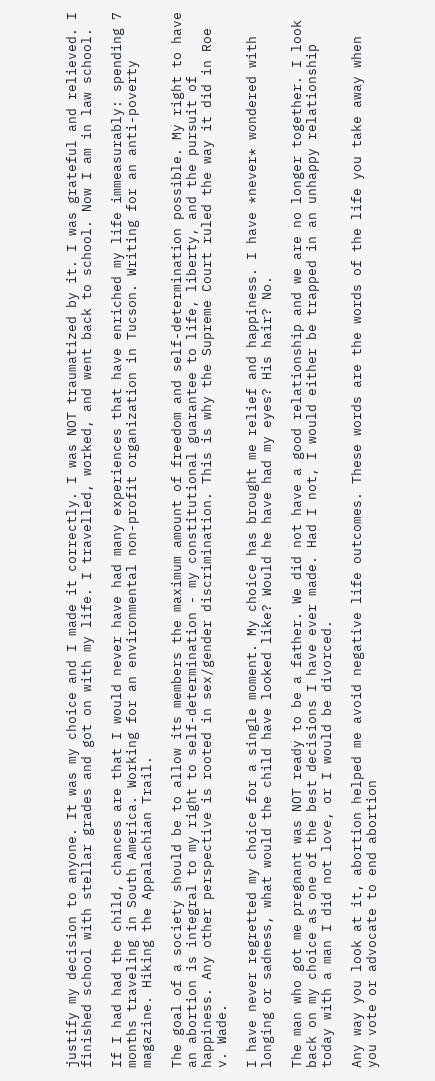justify my decision to anyone. It was my choice and I made it correctly. I was NOT traumatized by it. I was grateful and relieved. I finished school with stellar grades and got on with my life. I travelled, worked, and went back to school. Now I am in law school.

If I had had the child, chances are that I would never have had many experiences that have enriched my life immeasurably: spending 7 months traveling in South America. Working for an environmental non-profit organization in Tucson. Writing for an anti-poverty magazine. Hiking the Appalachian Trail.

The goal of a society should be to allow its members the maximum amount of freedom and self-determination possible. My right to have an abortion is integral to my right to self-determination - my constitutional guarantee to life, liberty, and the pursuit of happiness. Any other perspective is rooted in sex/gender discrimination. This is why the Supreme Court ruled the way it did in Roe v. Wade.

I have never regretted my choice for a single moment. My choice has brought me relief and happiness. I have *never* wondered with longing or sadness, what would the child have looked like? Would he have had my eyes? His hair? No.

The man who got me pregnant was NOT ready to be a father. We did not have a good relationship and we are no longer together. I look back on my choice as one of the best decisions I have ever made. Had I not, I would either be trapped in an unhappy relationship today with a man I did not love, or I would be divorced.

Any way you look at it, abortion helped me avoid negative life outcomes. These words are the words of the life you take away when you vote or advocate to end abortion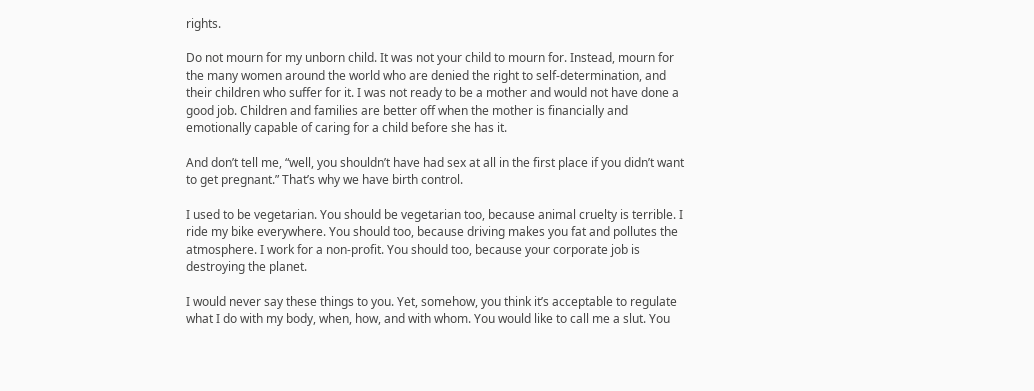rights.

Do not mourn for my unborn child. It was not your child to mourn for. Instead, mourn for the many women around the world who are denied the right to self-determination, and their children who suffer for it. I was not ready to be a mother and would not have done a good job. Children and families are better off when the mother is financially and emotionally capable of caring for a child before she has it.

And don’t tell me, “well, you shouldn’t have had sex at all in the first place if you didn’t want to get pregnant.” That’s why we have birth control.

I used to be vegetarian. You should be vegetarian too, because animal cruelty is terrible. I ride my bike everywhere. You should too, because driving makes you fat and pollutes the atmosphere. I work for a non-profit. You should too, because your corporate job is destroying the planet.

I would never say these things to you. Yet, somehow, you think it’s acceptable to regulate what I do with my body, when, how, and with whom. You would like to call me a slut. You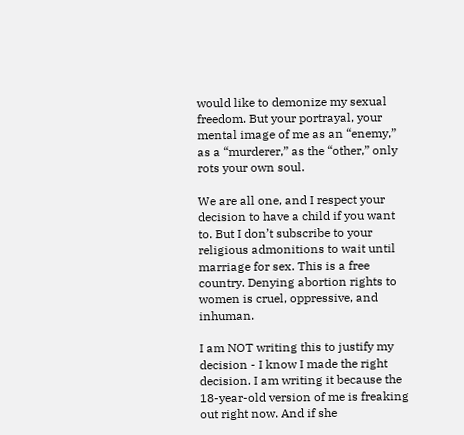would like to demonize my sexual freedom. But your portrayal, your mental image of me as an “enemy,” as a “murderer,” as the “other,” only rots your own soul.

We are all one, and I respect your decision to have a child if you want to. But I don’t subscribe to your religious admonitions to wait until marriage for sex. This is a free country. Denying abortion rights to women is cruel, oppressive, and inhuman.

I am NOT writing this to justify my decision - I know I made the right decision. I am writing it because the 18-year-old version of me is freaking out right now. And if she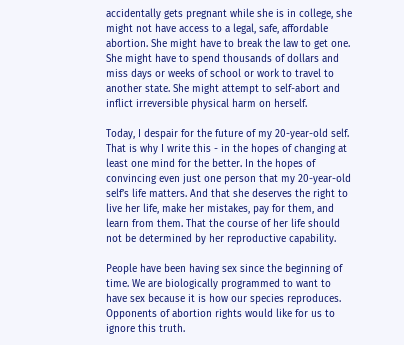accidentally gets pregnant while she is in college, she might not have access to a legal, safe, affordable abortion. She might have to break the law to get one. She might have to spend thousands of dollars and miss days or weeks of school or work to travel to another state. She might attempt to self-abort and inflict irreversible physical harm on herself.

Today, I despair for the future of my 20-year-old self. That is why I write this - in the hopes of changing at least one mind for the better. In the hopes of convincing even just one person that my 20-year-old self’s life matters. And that she deserves the right to live her life, make her mistakes, pay for them, and learn from them. That the course of her life should not be determined by her reproductive capability.

People have been having sex since the beginning of time. We are biologically programmed to want to have sex because it is how our species reproduces. Opponents of abortion rights would like for us to ignore this truth.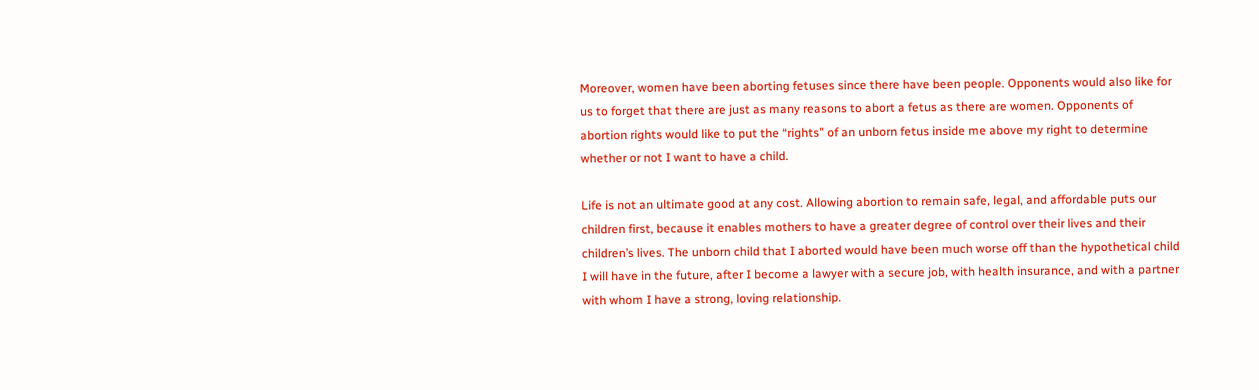Moreover, women have been aborting fetuses since there have been people. Opponents would also like for us to forget that there are just as many reasons to abort a fetus as there are women. Opponents of abortion rights would like to put the “rights” of an unborn fetus inside me above my right to determine whether or not I want to have a child.

Life is not an ultimate good at any cost. Allowing abortion to remain safe, legal, and affordable puts our children first, because it enables mothers to have a greater degree of control over their lives and their children’s lives. The unborn child that I aborted would have been much worse off than the hypothetical child I will have in the future, after I become a lawyer with a secure job, with health insurance, and with a partner with whom I have a strong, loving relationship.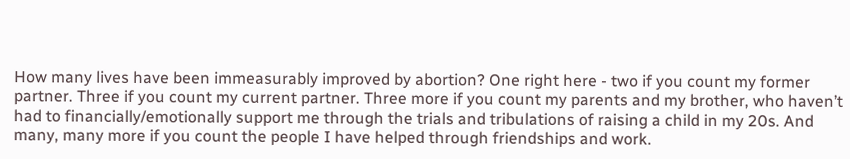How many lives have been immeasurably improved by abortion? One right here - two if you count my former partner. Three if you count my current partner. Three more if you count my parents and my brother, who haven’t had to financially/emotionally support me through the trials and tribulations of raising a child in my 20s. And many, many more if you count the people I have helped through friendships and work.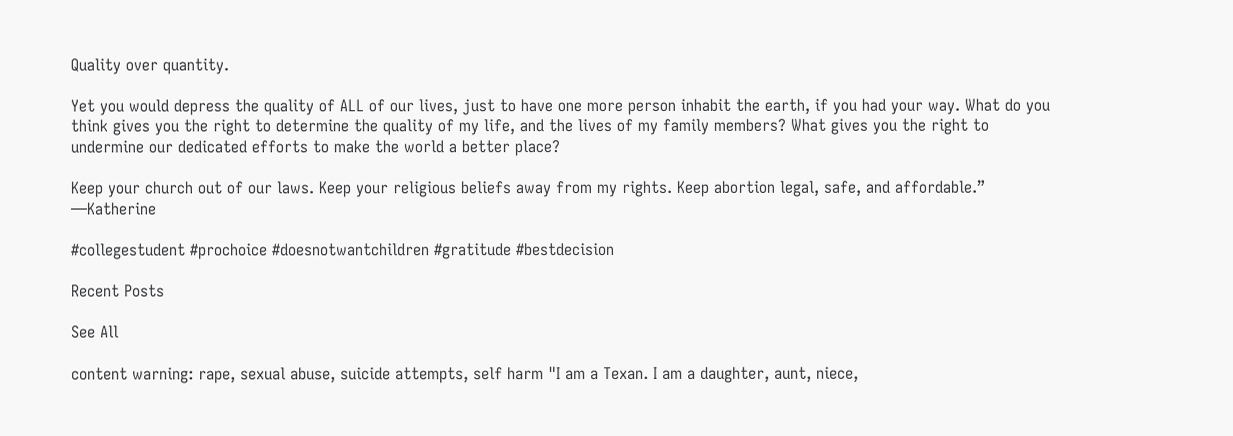Quality over quantity.

Yet you would depress the quality of ALL of our lives, just to have one more person inhabit the earth, if you had your way. What do you think gives you the right to determine the quality of my life, and the lives of my family members? What gives you the right to undermine our dedicated efforts to make the world a better place?

Keep your church out of our laws. Keep your religious beliefs away from my rights. Keep abortion legal, safe, and affordable.” —Katherine

#collegestudent #prochoice #doesnotwantchildren #gratitude #bestdecision

Recent Posts

See All

content warning: rape, sexual abuse, suicide attempts, self harm "I am a Texan. I am a daughter, aunt, niece,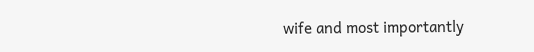wife and most importantly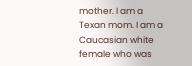mother. I am a Texan mom. I am a Caucasian white female who was